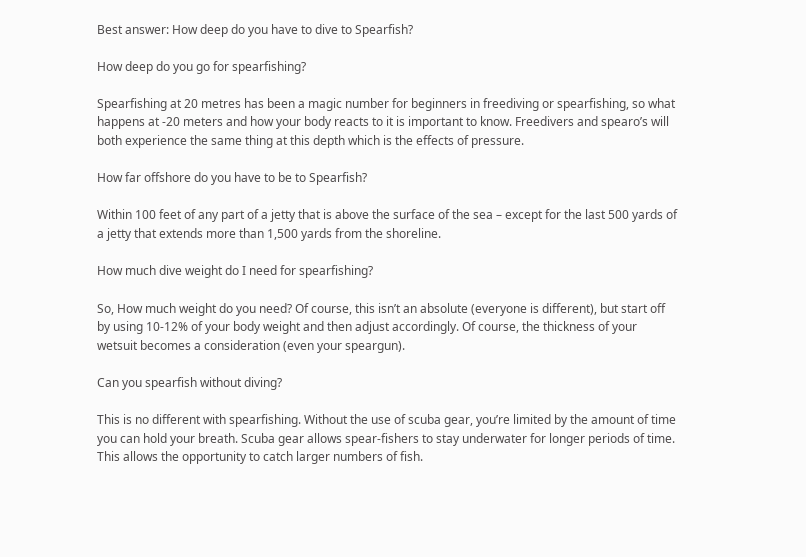Best answer: How deep do you have to dive to Spearfish?

How deep do you go for spearfishing?

Spearfishing at 20 metres has been a magic number for beginners in freediving or spearfishing, so what happens at -20 meters and how your body reacts to it is important to know. Freedivers and spearo’s will both experience the same thing at this depth which is the effects of pressure.

How far offshore do you have to be to Spearfish?

Within 100 feet of any part of a jetty that is above the surface of the sea – except for the last 500 yards of a jetty that extends more than 1,500 yards from the shoreline.

How much dive weight do I need for spearfishing?

So, How much weight do you need? Of course, this isn’t an absolute (everyone is different), but start off by using 10-12% of your body weight and then adjust accordingly. Of course, the thickness of your wetsuit becomes a consideration (even your speargun).

Can you spearfish without diving?

This is no different with spearfishing. Without the use of scuba gear, you’re limited by the amount of time you can hold your breath. Scuba gear allows spear-fishers to stay underwater for longer periods of time. This allows the opportunity to catch larger numbers of fish.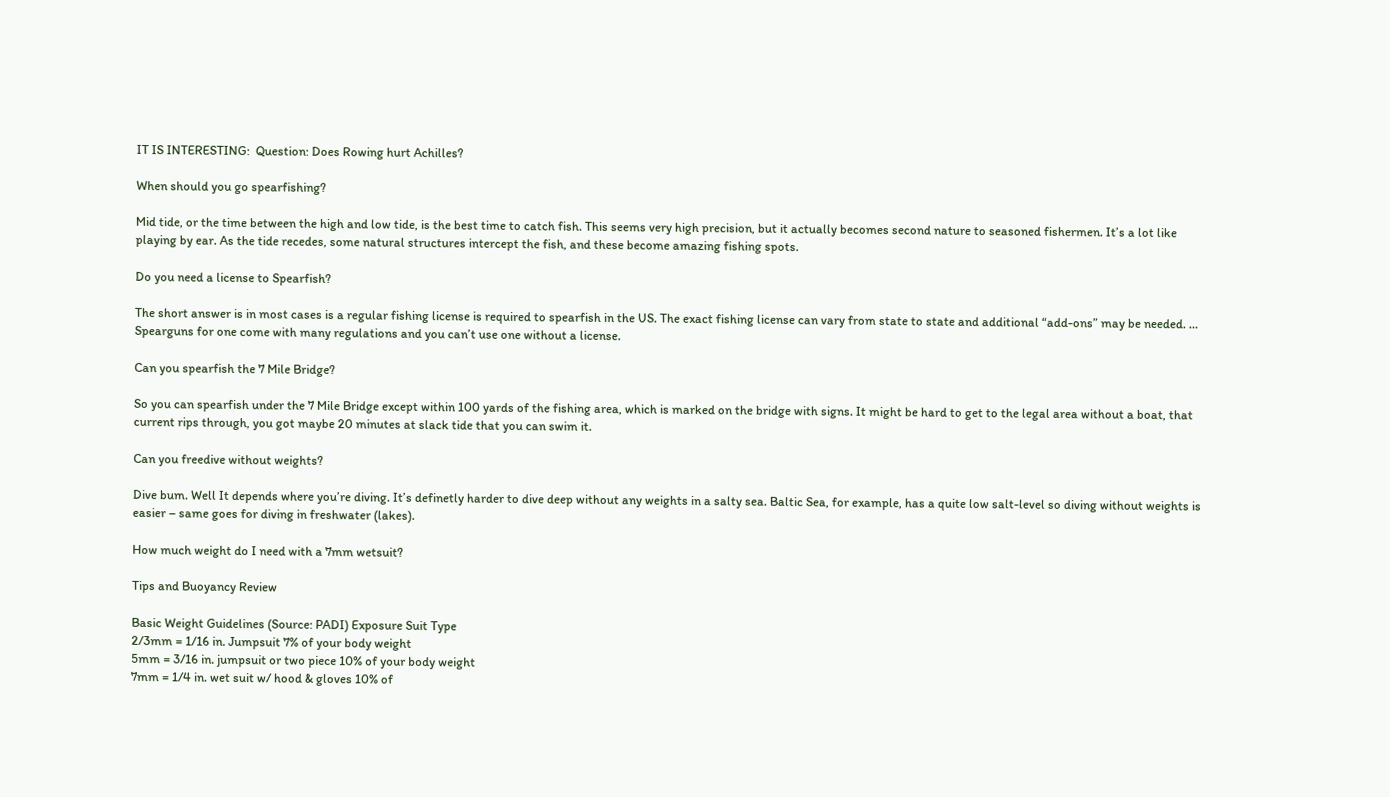IT IS INTERESTING:  Question: Does Rowing hurt Achilles?

When should you go spearfishing?

Mid tide, or the time between the high and low tide, is the best time to catch fish. This seems very high precision, but it actually becomes second nature to seasoned fishermen. It’s a lot like playing by ear. As the tide recedes, some natural structures intercept the fish, and these become amazing fishing spots.

Do you need a license to Spearfish?

The short answer is in most cases is a regular fishing license is required to spearfish in the US. The exact fishing license can vary from state to state and additional “add-ons” may be needed. … Spearguns for one come with many regulations and you can’t use one without a license.

Can you spearfish the 7 Mile Bridge?

So you can spearfish under the 7 Mile Bridge except within 100 yards of the fishing area, which is marked on the bridge with signs. It might be hard to get to the legal area without a boat, that current rips through, you got maybe 20 minutes at slack tide that you can swim it.

Can you freedive without weights?

Dive bum. Well It depends where you’re diving. It’s definetly harder to dive deep without any weights in a salty sea. Baltic Sea, for example, has a quite low salt-level so diving without weights is easier – same goes for diving in freshwater (lakes).

How much weight do I need with a 7mm wetsuit?

Tips and Buoyancy Review

Basic Weight Guidelines (Source: PADI) Exposure Suit Type
2/3mm = 1/16 in. Jumpsuit 7% of your body weight
5mm = 3/16 in. jumpsuit or two piece 10% of your body weight
7mm = 1/4 in. wet suit w/ hood & gloves 10% of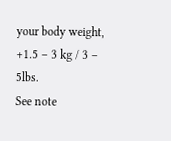your body weight, +1.5 – 3 kg / 3 – 5lbs.
See note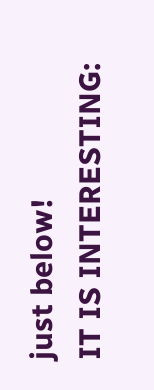just below!
IT IS INTERESTING: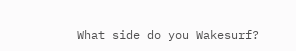What side do you Wakesurf?